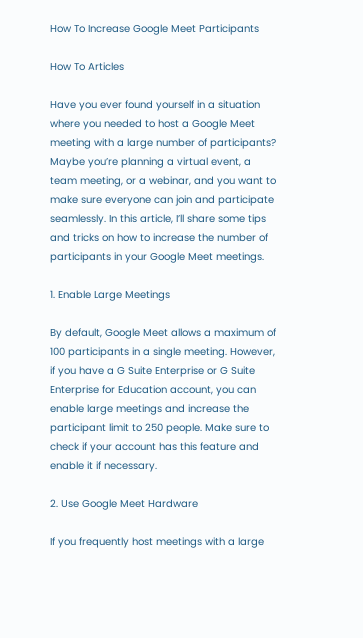How To Increase Google Meet Participants

How To Articles

Have you ever found yourself in a situation where you needed to host a Google Meet meeting with a large number of participants? Maybe you’re planning a virtual event, a team meeting, or a webinar, and you want to make sure everyone can join and participate seamlessly. In this article, I’ll share some tips and tricks on how to increase the number of participants in your Google Meet meetings.

1. Enable Large Meetings

By default, Google Meet allows a maximum of 100 participants in a single meeting. However, if you have a G Suite Enterprise or G Suite Enterprise for Education account, you can enable large meetings and increase the participant limit to 250 people. Make sure to check if your account has this feature and enable it if necessary.

2. Use Google Meet Hardware

If you frequently host meetings with a large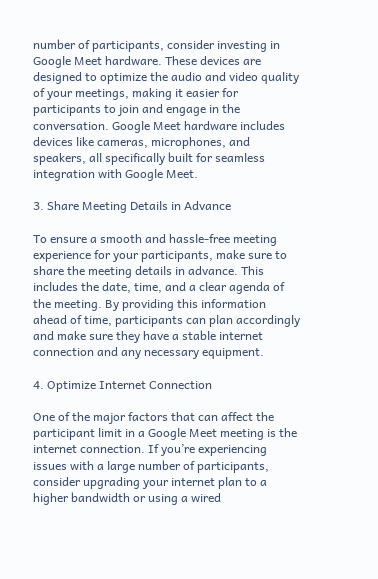number of participants, consider investing in Google Meet hardware. These devices are designed to optimize the audio and video quality of your meetings, making it easier for participants to join and engage in the conversation. Google Meet hardware includes devices like cameras, microphones, and speakers, all specifically built for seamless integration with Google Meet.

3. Share Meeting Details in Advance

To ensure a smooth and hassle-free meeting experience for your participants, make sure to share the meeting details in advance. This includes the date, time, and a clear agenda of the meeting. By providing this information ahead of time, participants can plan accordingly and make sure they have a stable internet connection and any necessary equipment.

4. Optimize Internet Connection

One of the major factors that can affect the participant limit in a Google Meet meeting is the internet connection. If you’re experiencing issues with a large number of participants, consider upgrading your internet plan to a higher bandwidth or using a wired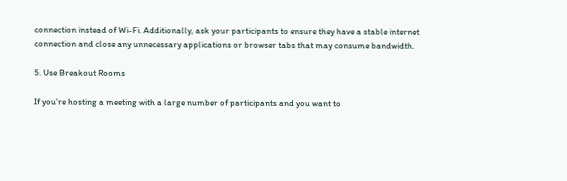connection instead of Wi-Fi. Additionally, ask your participants to ensure they have a stable internet connection and close any unnecessary applications or browser tabs that may consume bandwidth.

5. Use Breakout Rooms

If you’re hosting a meeting with a large number of participants and you want to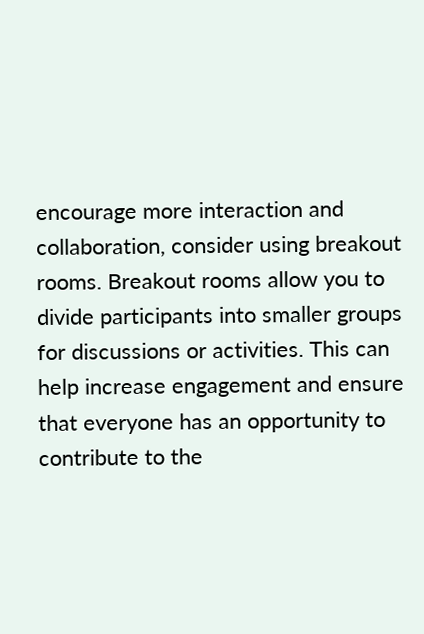encourage more interaction and collaboration, consider using breakout rooms. Breakout rooms allow you to divide participants into smaller groups for discussions or activities. This can help increase engagement and ensure that everyone has an opportunity to contribute to the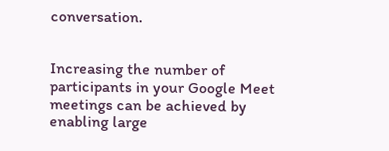conversation.


Increasing the number of participants in your Google Meet meetings can be achieved by enabling large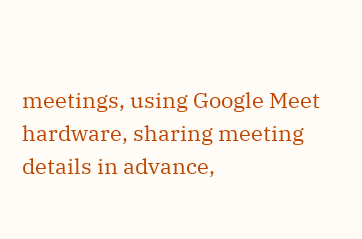meetings, using Google Meet hardware, sharing meeting details in advance,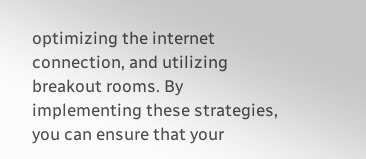optimizing the internet connection, and utilizing breakout rooms. By implementing these strategies, you can ensure that your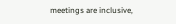meetings are inclusive,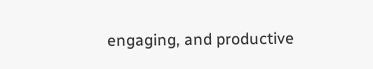engaging, and productive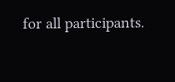for all participants.